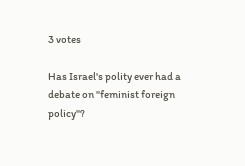3 votes

Has Israel's polity ever had a debate on "feminist foreign policy"?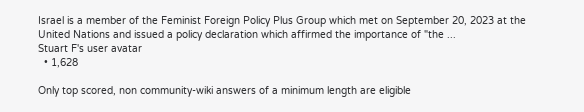Israel is a member of the Feminist Foreign Policy Plus Group which met on September 20, 2023 at the United Nations and issued a policy declaration which affirmed the importance of "the ...
Stuart F's user avatar
  • 1,628

Only top scored, non community-wiki answers of a minimum length are eligible